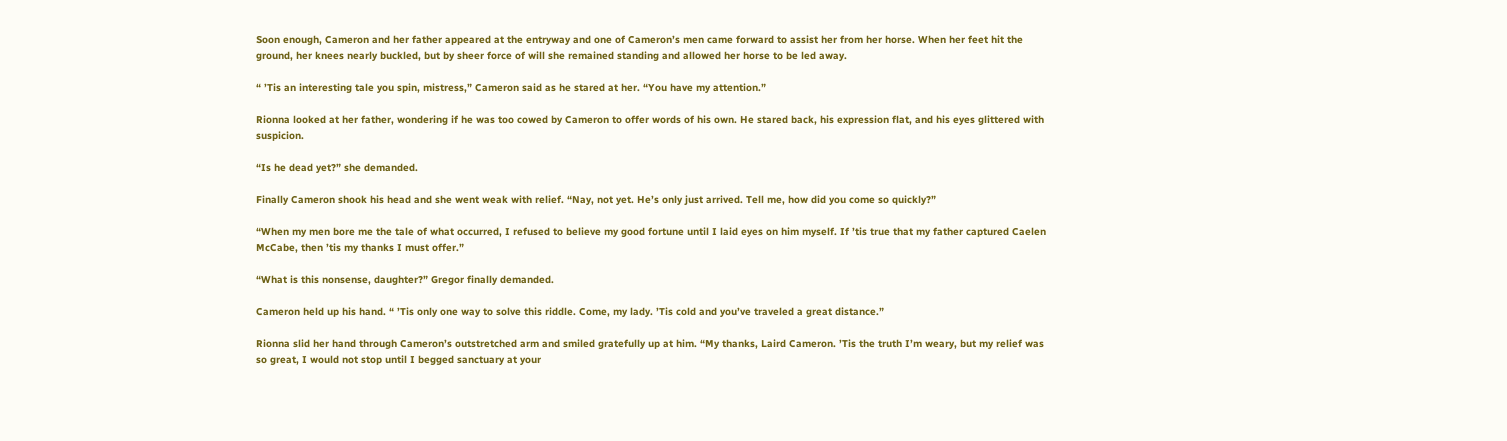Soon enough, Cameron and her father appeared at the entryway and one of Cameron’s men came forward to assist her from her horse. When her feet hit the ground, her knees nearly buckled, but by sheer force of will she remained standing and allowed her horse to be led away.

“ ’Tis an interesting tale you spin, mistress,” Cameron said as he stared at her. “You have my attention.”

Rionna looked at her father, wondering if he was too cowed by Cameron to offer words of his own. He stared back, his expression flat, and his eyes glittered with suspicion.

“Is he dead yet?” she demanded.

Finally Cameron shook his head and she went weak with relief. “Nay, not yet. He’s only just arrived. Tell me, how did you come so quickly?”

“When my men bore me the tale of what occurred, I refused to believe my good fortune until I laid eyes on him myself. If ’tis true that my father captured Caelen McCabe, then ’tis my thanks I must offer.”

“What is this nonsense, daughter?” Gregor finally demanded.

Cameron held up his hand. “ ’Tis only one way to solve this riddle. Come, my lady. ’Tis cold and you’ve traveled a great distance.”

Rionna slid her hand through Cameron’s outstretched arm and smiled gratefully up at him. “My thanks, Laird Cameron. ’Tis the truth I’m weary, but my relief was so great, I would not stop until I begged sanctuary at your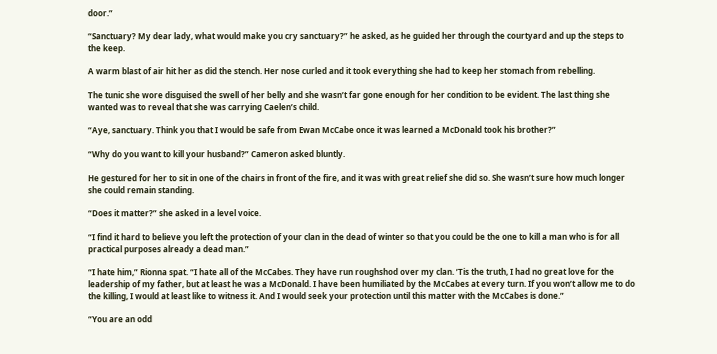door.”

“Sanctuary? My dear lady, what would make you cry sanctuary?” he asked, as he guided her through the courtyard and up the steps to the keep.

A warm blast of air hit her as did the stench. Her nose curled and it took everything she had to keep her stomach from rebelling.

The tunic she wore disguised the swell of her belly and she wasn’t far gone enough for her condition to be evident. The last thing she wanted was to reveal that she was carrying Caelen’s child.

“Aye, sanctuary. Think you that I would be safe from Ewan McCabe once it was learned a McDonald took his brother?”

“Why do you want to kill your husband?” Cameron asked bluntly.

He gestured for her to sit in one of the chairs in front of the fire, and it was with great relief she did so. She wasn’t sure how much longer she could remain standing.

“Does it matter?” she asked in a level voice.

“I find it hard to believe you left the protection of your clan in the dead of winter so that you could be the one to kill a man who is for all practical purposes already a dead man.”

“I hate him,” Rionna spat. “I hate all of the McCabes. They have run roughshod over my clan. ’Tis the truth, I had no great love for the leadership of my father, but at least he was a McDonald. I have been humiliated by the McCabes at every turn. If you won’t allow me to do the killing, I would at least like to witness it. And I would seek your protection until this matter with the McCabes is done.”

“You are an odd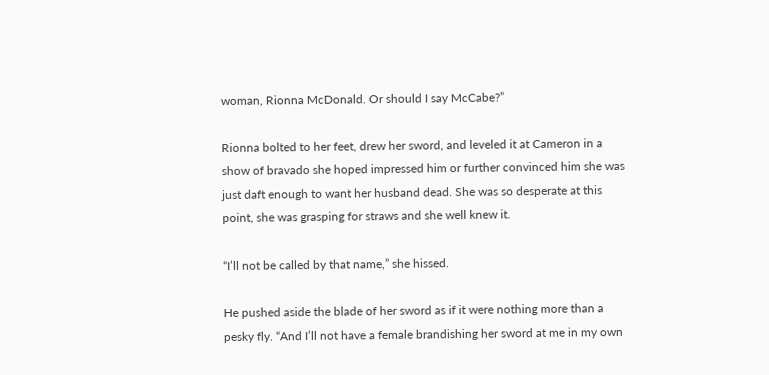woman, Rionna McDonald. Or should I say McCabe?”

Rionna bolted to her feet, drew her sword, and leveled it at Cameron in a show of bravado she hoped impressed him or further convinced him she was just daft enough to want her husband dead. She was so desperate at this point, she was grasping for straws and she well knew it.

“I’ll not be called by that name,” she hissed.

He pushed aside the blade of her sword as if it were nothing more than a pesky fly. “And I’ll not have a female brandishing her sword at me in my own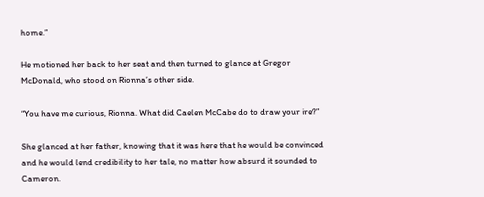home.”

He motioned her back to her seat and then turned to glance at Gregor McDonald, who stood on Rionna’s other side.

“You have me curious, Rionna. What did Caelen McCabe do to draw your ire?”

She glanced at her father, knowing that it was here that he would be convinced and he would lend credibility to her tale, no matter how absurd it sounded to Cameron.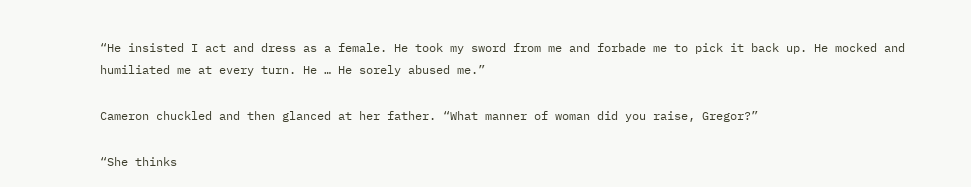“He insisted I act and dress as a female. He took my sword from me and forbade me to pick it back up. He mocked and humiliated me at every turn. He … He sorely abused me.”

Cameron chuckled and then glanced at her father. “What manner of woman did you raise, Gregor?”

“She thinks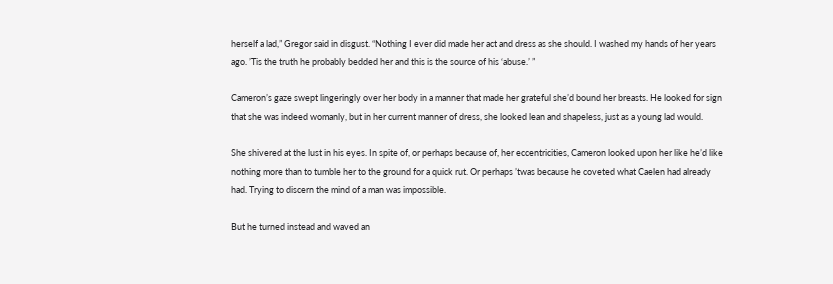herself a lad,” Gregor said in disgust. “Nothing I ever did made her act and dress as she should. I washed my hands of her years ago. ’Tis the truth he probably bedded her and this is the source of his ‘abuse.’ ”

Cameron’s gaze swept lingeringly over her body in a manner that made her grateful she’d bound her breasts. He looked for sign that she was indeed womanly, but in her current manner of dress, she looked lean and shapeless, just as a young lad would.

She shivered at the lust in his eyes. In spite of, or perhaps because of, her eccentricities, Cameron looked upon her like he’d like nothing more than to tumble her to the ground for a quick rut. Or perhaps ’twas because he coveted what Caelen had already had. Trying to discern the mind of a man was impossible.

But he turned instead and waved an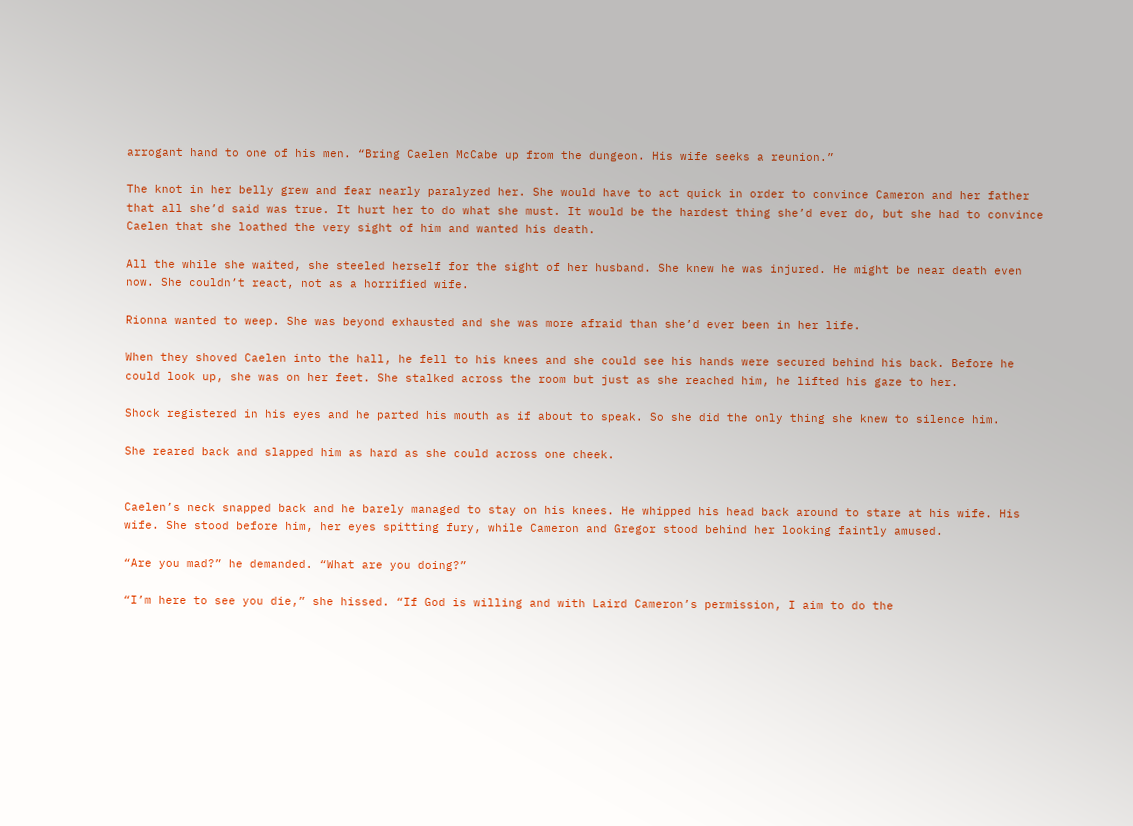arrogant hand to one of his men. “Bring Caelen McCabe up from the dungeon. His wife seeks a reunion.”

The knot in her belly grew and fear nearly paralyzed her. She would have to act quick in order to convince Cameron and her father that all she’d said was true. It hurt her to do what she must. It would be the hardest thing she’d ever do, but she had to convince Caelen that she loathed the very sight of him and wanted his death.

All the while she waited, she steeled herself for the sight of her husband. She knew he was injured. He might be near death even now. She couldn’t react, not as a horrified wife.

Rionna wanted to weep. She was beyond exhausted and she was more afraid than she’d ever been in her life.

When they shoved Caelen into the hall, he fell to his knees and she could see his hands were secured behind his back. Before he could look up, she was on her feet. She stalked across the room but just as she reached him, he lifted his gaze to her.

Shock registered in his eyes and he parted his mouth as if about to speak. So she did the only thing she knew to silence him.

She reared back and slapped him as hard as she could across one cheek.


Caelen’s neck snapped back and he barely managed to stay on his knees. He whipped his head back around to stare at his wife. His wife. She stood before him, her eyes spitting fury, while Cameron and Gregor stood behind her looking faintly amused.

“Are you mad?” he demanded. “What are you doing?”

“I’m here to see you die,” she hissed. “If God is willing and with Laird Cameron’s permission, I aim to do the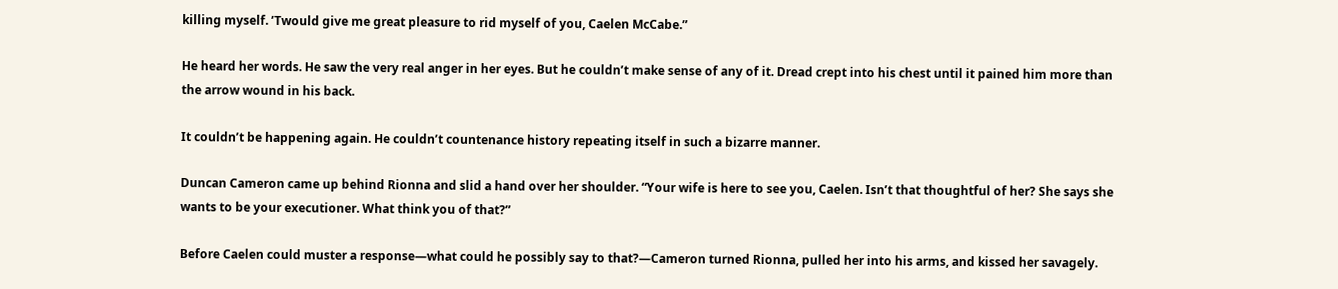killing myself. ’Twould give me great pleasure to rid myself of you, Caelen McCabe.”

He heard her words. He saw the very real anger in her eyes. But he couldn’t make sense of any of it. Dread crept into his chest until it pained him more than the arrow wound in his back.

It couldn’t be happening again. He couldn’t countenance history repeating itself in such a bizarre manner.

Duncan Cameron came up behind Rionna and slid a hand over her shoulder. “Your wife is here to see you, Caelen. Isn’t that thoughtful of her? She says she wants to be your executioner. What think you of that?”

Before Caelen could muster a response—what could he possibly say to that?—Cameron turned Rionna, pulled her into his arms, and kissed her savagely.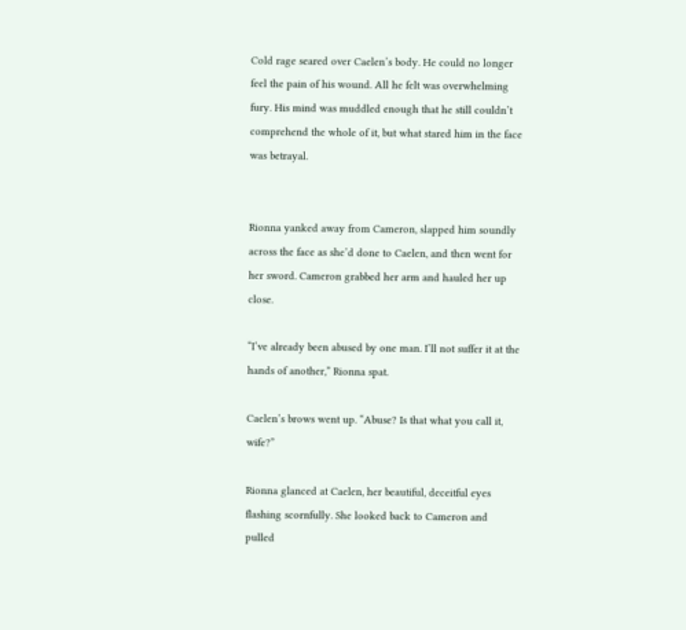Cold rage seared over Caelen’s body. He could no longer feel the pain of his wound. All he felt was overwhelming fury. His mind was muddled enough that he still couldn’t comprehend the whole of it, but what stared him in the face was betrayal.


Rionna yanked away from Cameron, slapped him soundly across the face as she’d done to Caelen, and then went for her sword. Cameron grabbed her arm and hauled her up close.

“I’ve already been abused by one man. I’ll not suffer it at the hands of another,” Rionna spat.

Caelen’s brows went up. “Abuse? Is that what you call it, wife?”

Rionna glanced at Caelen, her beautiful, deceitful eyes flashing scornfully. She looked back to Cameron and pulled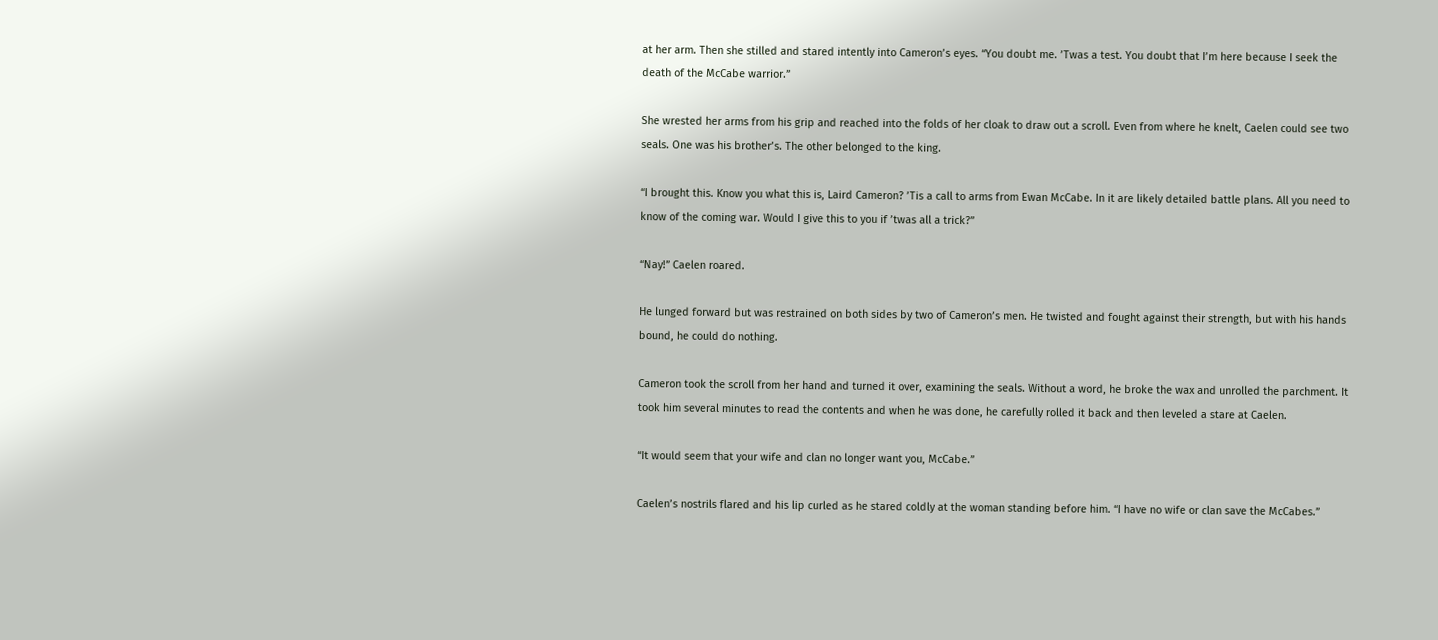at her arm. Then she stilled and stared intently into Cameron’s eyes. “You doubt me. ’Twas a test. You doubt that I’m here because I seek the death of the McCabe warrior.”

She wrested her arms from his grip and reached into the folds of her cloak to draw out a scroll. Even from where he knelt, Caelen could see two seals. One was his brother’s. The other belonged to the king.

“I brought this. Know you what this is, Laird Cameron? ’Tis a call to arms from Ewan McCabe. In it are likely detailed battle plans. All you need to know of the coming war. Would I give this to you if ’twas all a trick?”

“Nay!” Caelen roared.

He lunged forward but was restrained on both sides by two of Cameron’s men. He twisted and fought against their strength, but with his hands bound, he could do nothing.

Cameron took the scroll from her hand and turned it over, examining the seals. Without a word, he broke the wax and unrolled the parchment. It took him several minutes to read the contents and when he was done, he carefully rolled it back and then leveled a stare at Caelen.

“It would seem that your wife and clan no longer want you, McCabe.”

Caelen’s nostrils flared and his lip curled as he stared coldly at the woman standing before him. “I have no wife or clan save the McCabes.”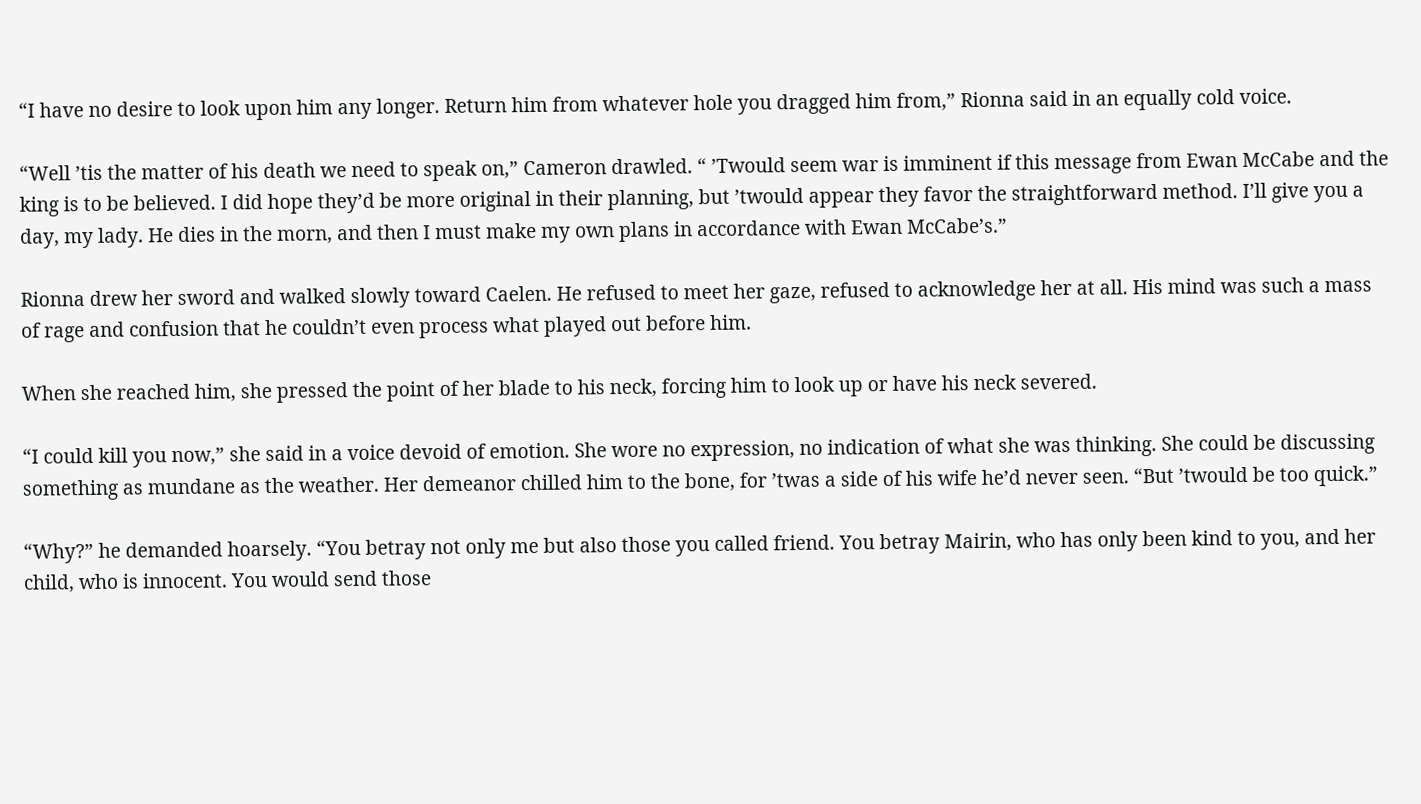“I have no desire to look upon him any longer. Return him from whatever hole you dragged him from,” Rionna said in an equally cold voice.

“Well ’tis the matter of his death we need to speak on,” Cameron drawled. “ ’Twould seem war is imminent if this message from Ewan McCabe and the king is to be believed. I did hope they’d be more original in their planning, but ’twould appear they favor the straightforward method. I’ll give you a day, my lady. He dies in the morn, and then I must make my own plans in accordance with Ewan McCabe’s.”

Rionna drew her sword and walked slowly toward Caelen. He refused to meet her gaze, refused to acknowledge her at all. His mind was such a mass of rage and confusion that he couldn’t even process what played out before him.

When she reached him, she pressed the point of her blade to his neck, forcing him to look up or have his neck severed.

“I could kill you now,” she said in a voice devoid of emotion. She wore no expression, no indication of what she was thinking. She could be discussing something as mundane as the weather. Her demeanor chilled him to the bone, for ’twas a side of his wife he’d never seen. “But ’twould be too quick.”

“Why?” he demanded hoarsely. “You betray not only me but also those you called friend. You betray Mairin, who has only been kind to you, and her child, who is innocent. You would send those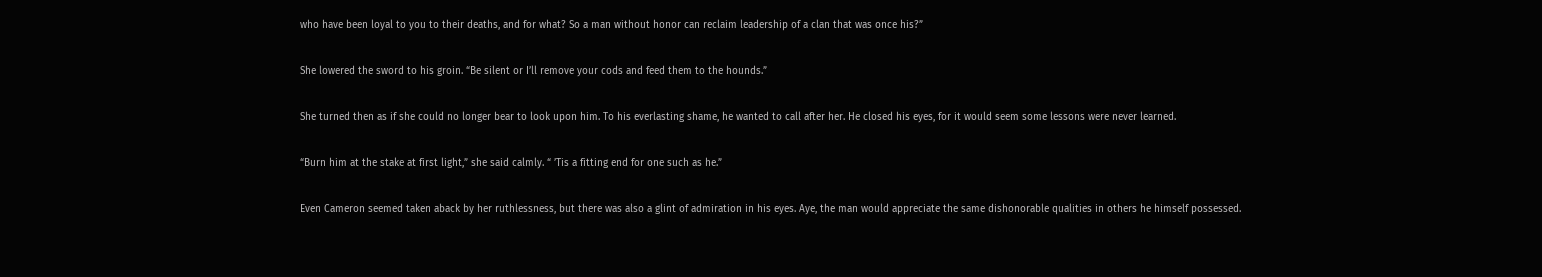who have been loyal to you to their deaths, and for what? So a man without honor can reclaim leadership of a clan that was once his?”

She lowered the sword to his groin. “Be silent or I’ll remove your cods and feed them to the hounds.”

She turned then as if she could no longer bear to look upon him. To his everlasting shame, he wanted to call after her. He closed his eyes, for it would seem some lessons were never learned.

“Burn him at the stake at first light,” she said calmly. “ ’Tis a fitting end for one such as he.”

Even Cameron seemed taken aback by her ruthlessness, but there was also a glint of admiration in his eyes. Aye, the man would appreciate the same dishonorable qualities in others he himself possessed.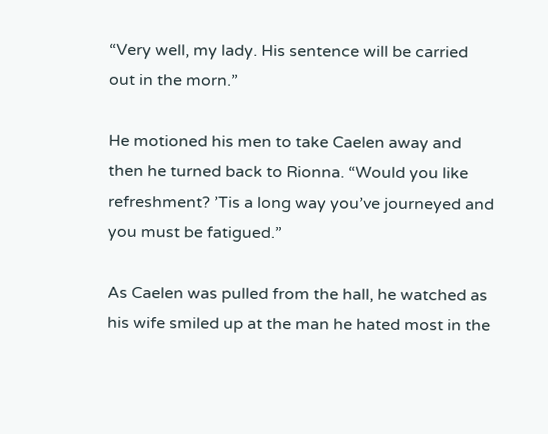“Very well, my lady. His sentence will be carried out in the morn.”

He motioned his men to take Caelen away and then he turned back to Rionna. “Would you like refreshment? ’Tis a long way you’ve journeyed and you must be fatigued.”

As Caelen was pulled from the hall, he watched as his wife smiled up at the man he hated most in the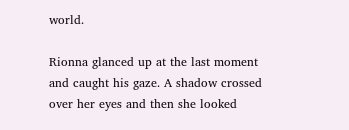world.

Rionna glanced up at the last moment and caught his gaze. A shadow crossed over her eyes and then she looked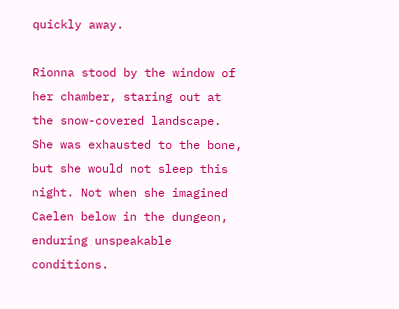quickly away.

Rionna stood by the window of her chamber, staring out at the snow-covered landscape. She was exhausted to the bone, but she would not sleep this night. Not when she imagined Caelen below in the dungeon, enduring unspeakable conditions.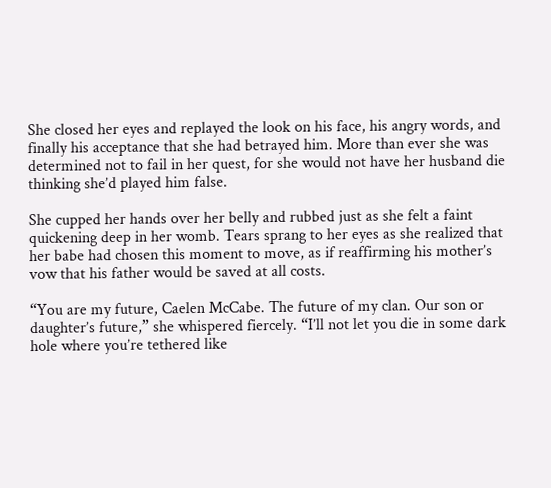She closed her eyes and replayed the look on his face, his angry words, and finally his acceptance that she had betrayed him. More than ever she was determined not to fail in her quest, for she would not have her husband die thinking she’d played him false.

She cupped her hands over her belly and rubbed just as she felt a faint quickening deep in her womb. Tears sprang to her eyes as she realized that her babe had chosen this moment to move, as if reaffirming his mother’s vow that his father would be saved at all costs.

“You are my future, Caelen McCabe. The future of my clan. Our son or daughter’s future,” she whispered fiercely. “I’ll not let you die in some dark hole where you’re tethered like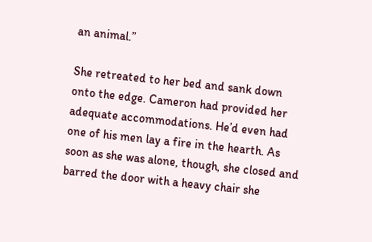an animal.”

She retreated to her bed and sank down onto the edge. Cameron had provided her adequate accommodations. He’d even had one of his men lay a fire in the hearth. As soon as she was alone, though, she closed and barred the door with a heavy chair she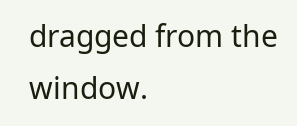dragged from the window.